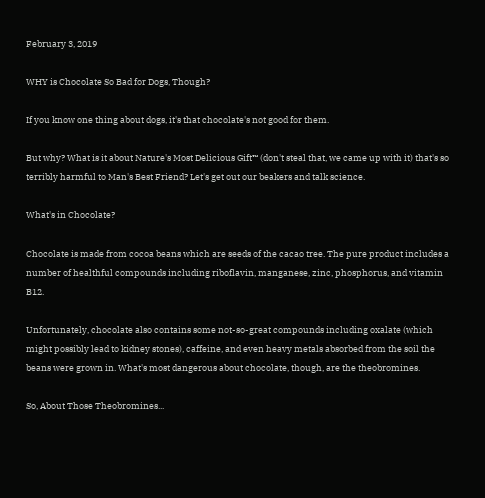February 3, 2019

WHY is Chocolate So Bad for Dogs, Though?

If you know one thing about dogs, it's that chocolate's not good for them.

But why? What is it about Nature's Most Delicious Gift™ (don't steal that, we came up with it) that's so terribly harmful to Man's Best Friend? Let's get out our beakers and talk science.

What's in Chocolate?

Chocolate is made from cocoa beans which are seeds of the cacao tree. The pure product includes a number of healthful compounds including riboflavin, manganese, zinc, phosphorus, and vitamin B12.

Unfortunately, chocolate also contains some not-so-great compounds including oxalate (which might possibly lead to kidney stones), caffeine, and even heavy metals absorbed from the soil the beans were grown in. What's most dangerous about chocolate, though, are the theobromines.

So, About Those Theobromines...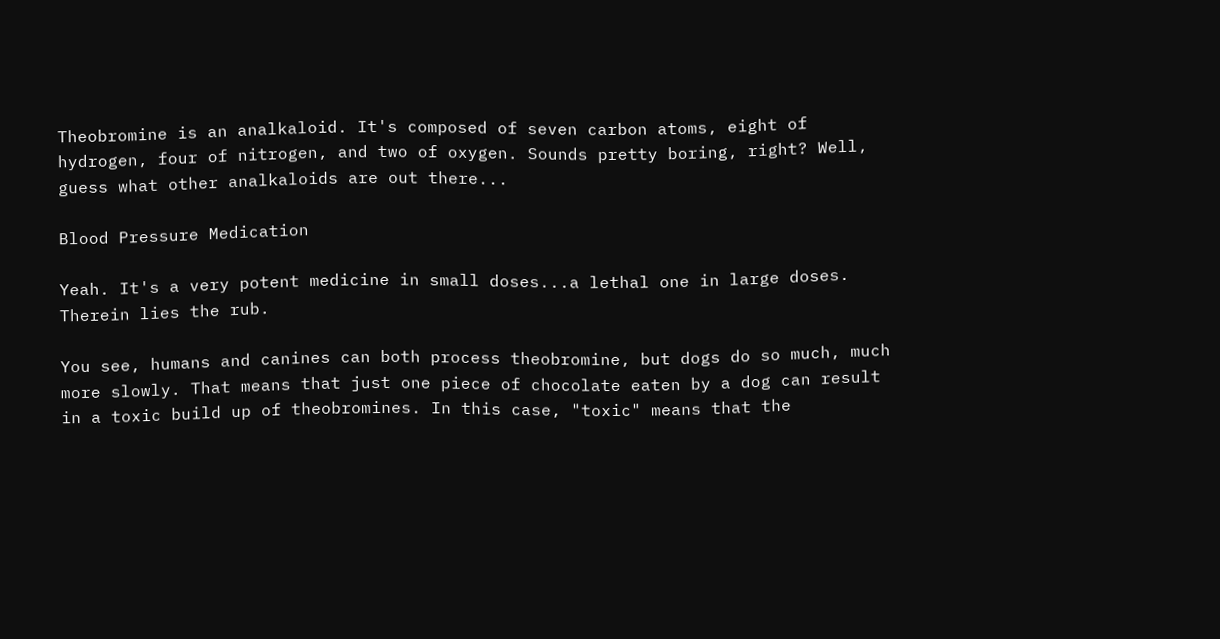Theobromine is an analkaloid. It's composed of seven carbon atoms, eight of hydrogen, four of nitrogen, and two of oxygen. Sounds pretty boring, right? Well, guess what other analkaloids are out there...

Blood Pressure Medication

Yeah. It's a very potent medicine in small doses...a lethal one in large doses. Therein lies the rub.

You see, humans and canines can both process theobromine, but dogs do so much, much more slowly. That means that just one piece of chocolate eaten by a dog can result in a toxic build up of theobromines. In this case, "toxic" means that the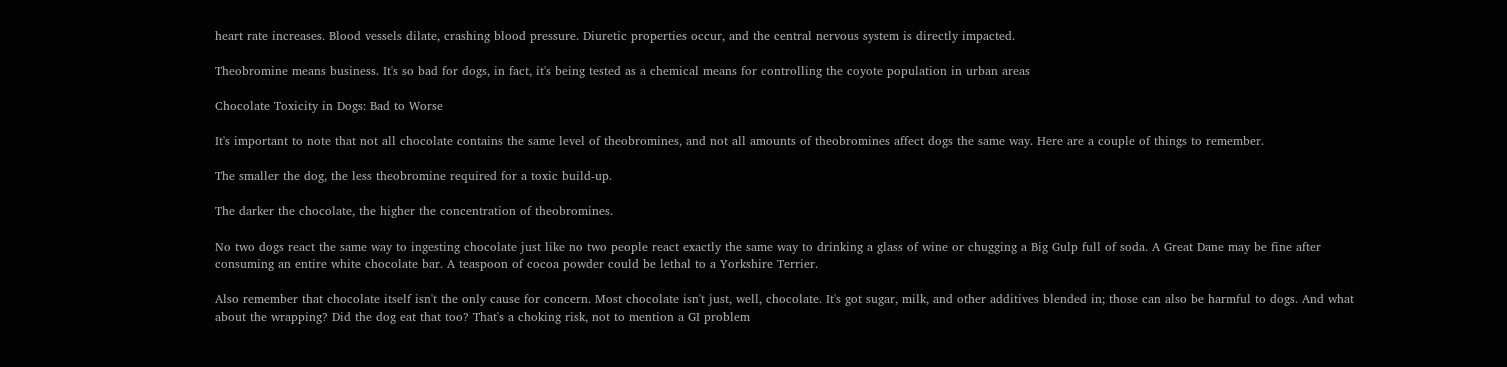heart rate increases. Blood vessels dilate, crashing blood pressure. Diuretic properties occur, and the central nervous system is directly impacted.

Theobromine means business. It's so bad for dogs, in fact, it's being tested as a chemical means for controlling the coyote population in urban areas

Chocolate Toxicity in Dogs: Bad to Worse

It's important to note that not all chocolate contains the same level of theobromines, and not all amounts of theobromines affect dogs the same way. Here are a couple of things to remember.

The smaller the dog, the less theobromine required for a toxic build-up.

The darker the chocolate, the higher the concentration of theobromines.

No two dogs react the same way to ingesting chocolate just like no two people react exactly the same way to drinking a glass of wine or chugging a Big Gulp full of soda. A Great Dane may be fine after consuming an entire white chocolate bar. A teaspoon of cocoa powder could be lethal to a Yorkshire Terrier.

Also remember that chocolate itself isn't the only cause for concern. Most chocolate isn't just, well, chocolate. It's got sugar, milk, and other additives blended in; those can also be harmful to dogs. And what about the wrapping? Did the dog eat that too? That's a choking risk, not to mention a GI problem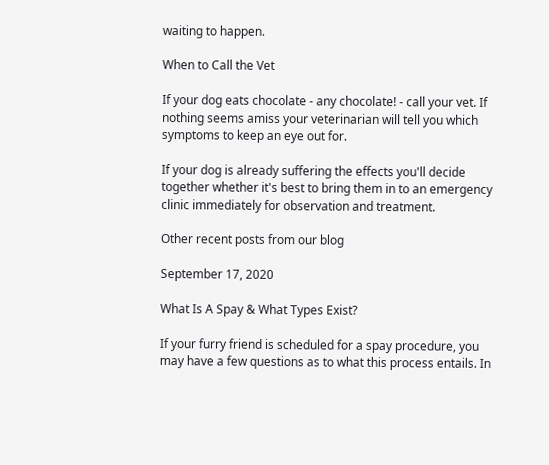waiting to happen.

When to Call the Vet

If your dog eats chocolate - any chocolate! - call your vet. If nothing seems amiss your veterinarian will tell you which symptoms to keep an eye out for.

If your dog is already suffering the effects you'll decide together whether it's best to bring them in to an emergency clinic immediately for observation and treatment.

Other recent posts from our blog

September 17, 2020

What Is A Spay & What Types Exist?

If your furry friend is scheduled for a spay procedure, you may have a few questions as to what this process entails. In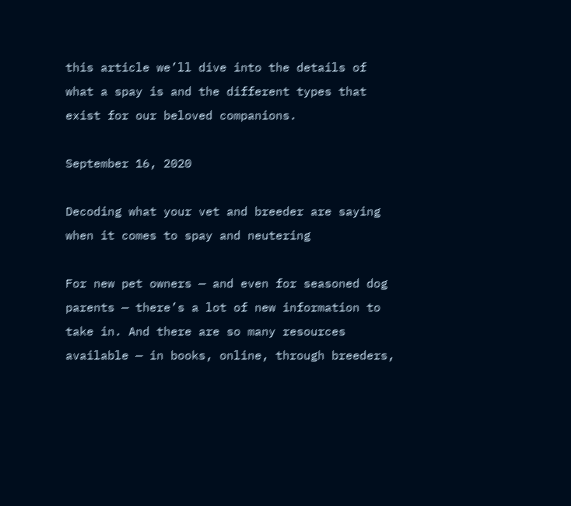this article we’ll dive into the details of what a spay is and the different types that exist for our beloved companions.

September 16, 2020

Decoding what your vet and breeder are saying when it comes to spay and neutering

For new pet owners — and even for seasoned dog parents — there’s a lot of new information to take in. And there are so many resources available — in books, online, through breeders,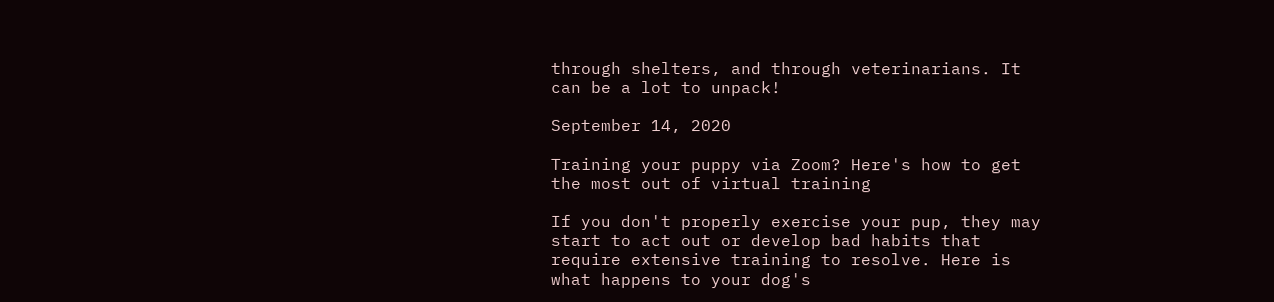through shelters, and through veterinarians. It can be a lot to unpack!

September 14, 2020

Training your puppy via Zoom? Here's how to get the most out of virtual training

If you don't properly exercise your pup, they may start to act out or develop bad habits that require extensive training to resolve. Here is what happens to your dog's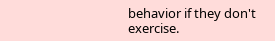behavior if they don't exercise.